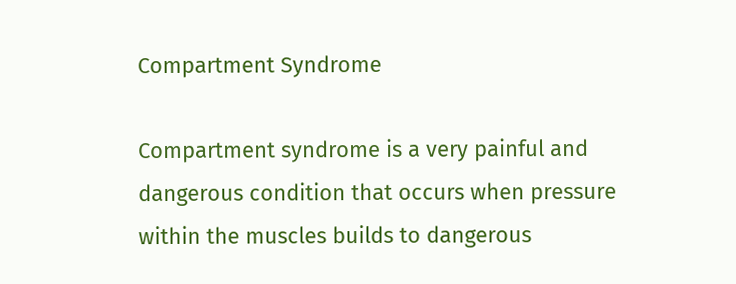Compartment Syndrome

Compartment syndrome is a very painful and dangerous condition that occurs when pressure within the muscles builds to dangerous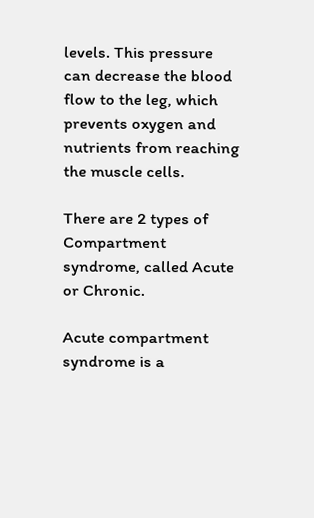levels. This pressure can decrease the blood flow to the leg, which prevents oxygen and nutrients from reaching the muscle cells.

There are 2 types of Compartment syndrome, called Acute or Chronic.

Acute compartment syndrome is a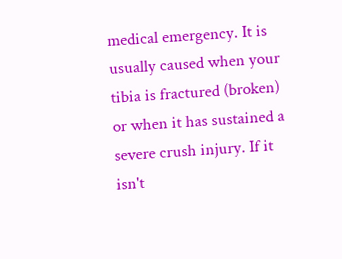medical emergency. It is usually caused when your tibia is fractured (broken) or when it has sustained a severe crush injury. If it isn't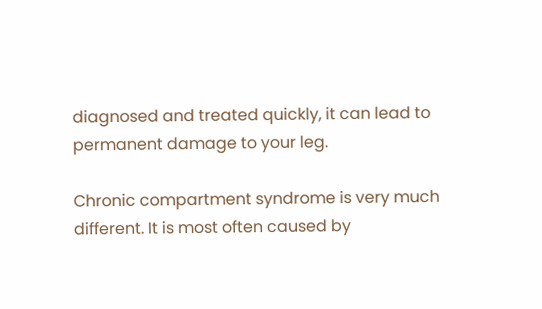diagnosed and treated quickly, it can lead to permanent damage to your leg.

Chronic compartment syndrome is very much different. It is most often caused by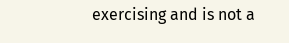exercising and is not a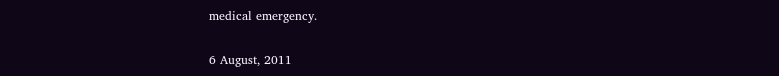medical emergency.

6 August, 2011